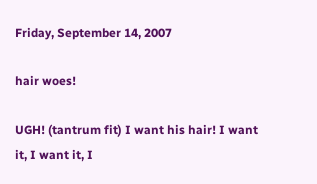Friday, September 14, 2007

hair woes!

UGH! (tantrum fit) I want his hair! I want it, I want it, I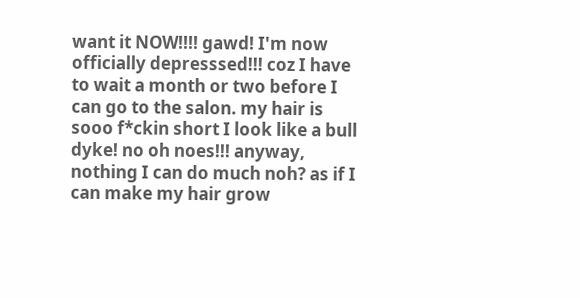want it NOW!!!! gawd! I'm now officially depresssed!!! coz I have to wait a month or two before I can go to the salon. my hair is sooo f*ckin short I look like a bull dyke! no oh noes!!! anyway, nothing I can do much noh? as if I can make my hair grow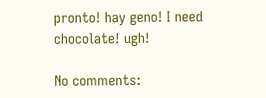pronto! hay geno! I need chocolate! ugh!

No comments: